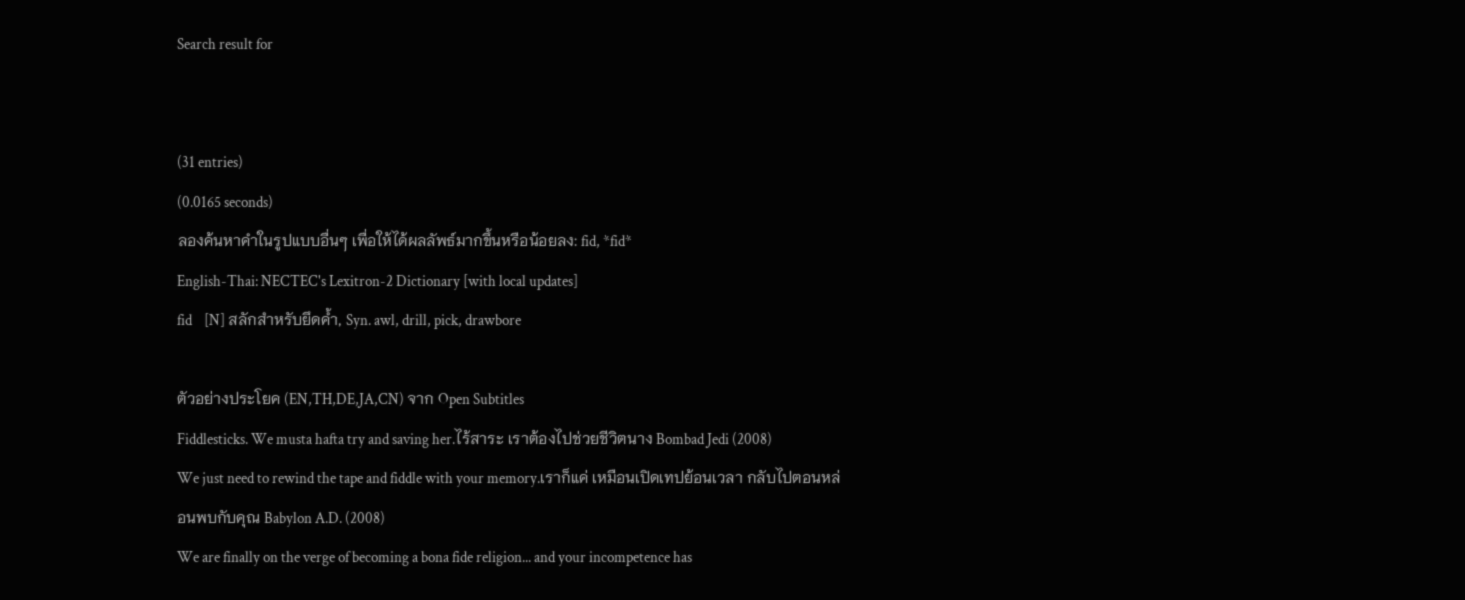Search result for


(31 entries)
(0.0165 seconds)
ลองค้นหาคำในรูปแบบอื่นๆ เพื่อให้ได้ผลลัพธ์มากขึ้นหรือน้อยลง: fid, *fid*
English-Thai: NECTEC's Lexitron-2 Dictionary [with local updates]
fid    [N] สลักสำหรับยึดค้ำ, Syn. awl, drill, pick, drawbore

ตัวอย่างประโยค (EN,TH,DE,JA,CN) จาก Open Subtitles
Fiddlesticks. We musta hafta try and saving her.ไร้สาระ เราต้องไปช่วยชีวิตนาง Bombad Jedi (2008)
We just need to rewind the tape and fiddle with your memory.เราก็แค่ เหมือนเปิดเทปย้อนเวลา กลับไปตอนหล่อนพบกับคุณ Babylon A.D. (2008)
We are finally on the verge of becoming a bona fide religion... and your incompetence has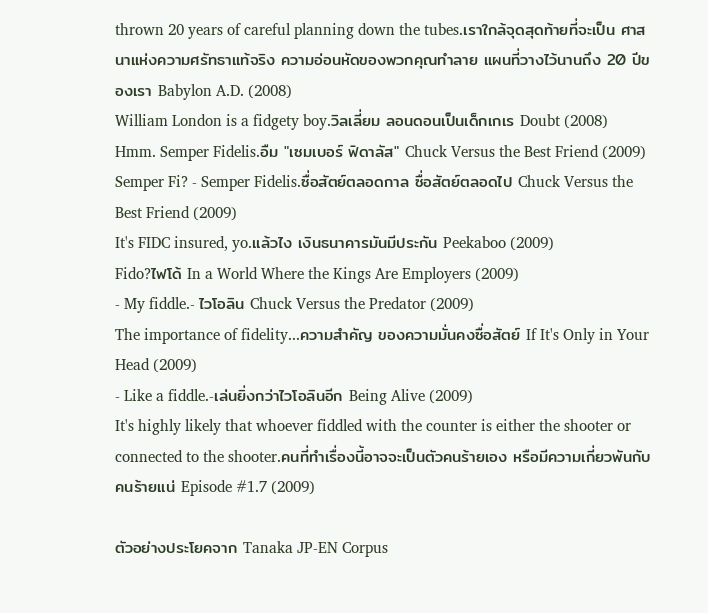thrown 20 years of careful planning down the tubes.เราใกล้จุดสุดท้ายที่จะเป็น ศาสนาแห่งความศรัทธาแท้จริง ความอ่อนหัดของพวกคุณทำลาย แผนที่วางไว้นานถึง 20 ปีของเรา Babylon A.D. (2008)
William London is a fidgety boy.วิลเลี่ยม ลอนดอนเป็นเด็กเกเร Doubt (2008)
Hmm. Semper Fidelis.อืม "เซมเบอร์ ฟิดาลัส" Chuck Versus the Best Friend (2009)
Semper Fi? - Semper Fidelis.ซื่อสัตย์ตลอดกาล ซื่อสัตย์ตลอดไป Chuck Versus the Best Friend (2009)
It's FIDC insured, yo.แล้วไง เงินธนาคารมันมีประกัน Peekaboo (2009)
Fido?ไฟโด้ In a World Where the Kings Are Employers (2009)
- My fiddle.- ไวโอลิน Chuck Versus the Predator (2009)
The importance of fidelity...ความสำคัญ ของความมั่นคงซื่อสัตย์ If It's Only in Your Head (2009)
- Like a fiddle.-เล่นยิ่งกว่าไวโอลินอีก Being Alive (2009)
It's highly likely that whoever fiddled with the counter is either the shooter or connected to the shooter.คนที่ทำเรื่องนี้อาจจะเป็นตัวคนร้ายเอง หรือมีความเกี่ยวพันกับคนร้ายแน่ Episode #1.7 (2009)

ตัวอย่างประโยคจาก Tanaka JP-EN Corpus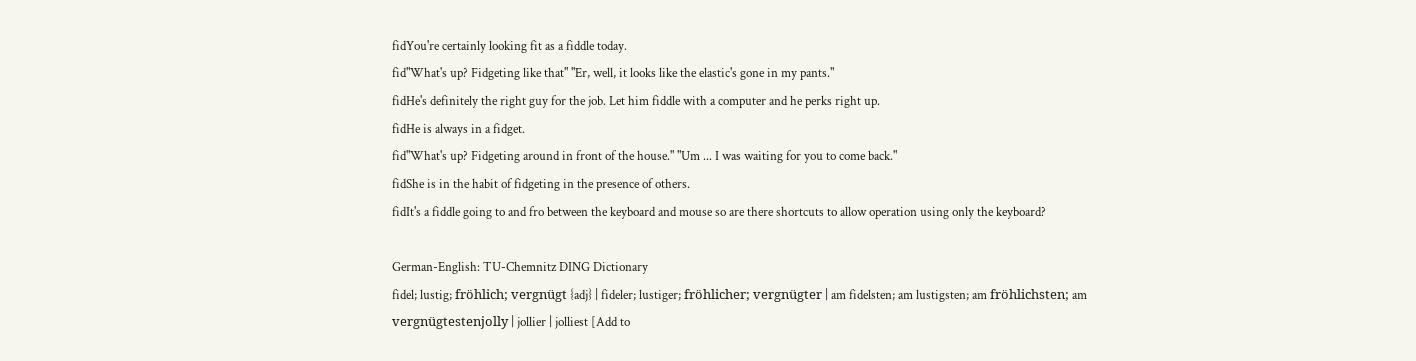fidYou're certainly looking fit as a fiddle today.
fid"What's up? Fidgeting like that" "Er, well, it looks like the elastic's gone in my pants."
fidHe's definitely the right guy for the job. Let him fiddle with a computer and he perks right up.
fidHe is always in a fidget.
fid"What's up? Fidgeting around in front of the house." "Um ... I was waiting for you to come back."
fidShe is in the habit of fidgeting in the presence of others.
fidIt's a fiddle going to and fro between the keyboard and mouse so are there shortcuts to allow operation using only the keyboard?

German-English: TU-Chemnitz DING Dictionary
fidel; lustig; fröhlich; vergnügt {adj} | fideler; lustiger; fröhlicher; vergnügter | am fidelsten; am lustigsten; am fröhlichsten; am vergnügtestenjolly | jollier | jolliest [Add to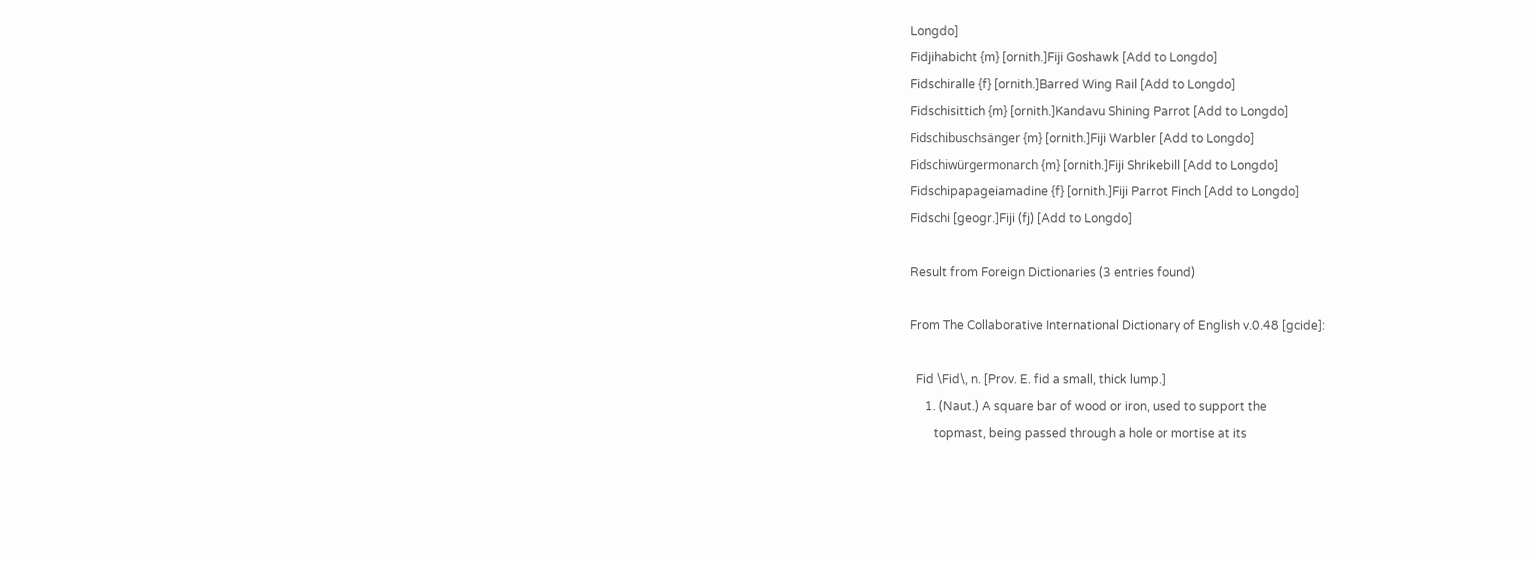Longdo]
Fidjihabicht {m} [ornith.]Fiji Goshawk [Add to Longdo]
Fidschiralle {f} [ornith.]Barred Wing Rail [Add to Longdo]
Fidschisittich {m} [ornith.]Kandavu Shining Parrot [Add to Longdo]
Fidschibuschsänger {m} [ornith.]Fiji Warbler [Add to Longdo]
Fidschiwürgermonarch {m} [ornith.]Fiji Shrikebill [Add to Longdo]
Fidschipapageiamadine {f} [ornith.]Fiji Parrot Finch [Add to Longdo]
Fidschi [geogr.]Fiji (fj) [Add to Longdo]

Result from Foreign Dictionaries (3 entries found)

From The Collaborative International Dictionary of English v.0.48 [gcide]:

  Fid \Fid\, n. [Prov. E. fid a small, thick lump.]
     1. (Naut.) A square bar of wood or iron, used to support the
        topmast, being passed through a hole or mortise at its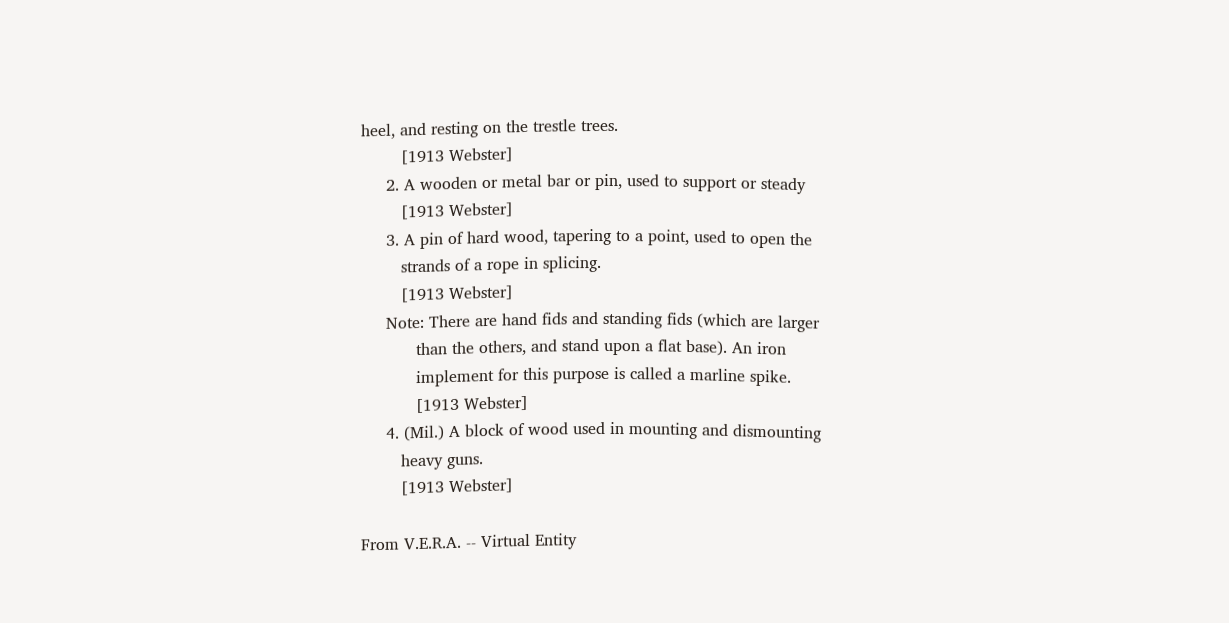heel, and resting on the trestle trees.
        [1913 Webster]
     2. A wooden or metal bar or pin, used to support or steady
        [1913 Webster]
     3. A pin of hard wood, tapering to a point, used to open the
        strands of a rope in splicing.
        [1913 Webster]
     Note: There are hand fids and standing fids (which are larger
           than the others, and stand upon a flat base). An iron
           implement for this purpose is called a marline spike.
           [1913 Webster]
     4. (Mil.) A block of wood used in mounting and dismounting
        heavy guns.
        [1913 Webster]

From V.E.R.A. -- Virtual Entity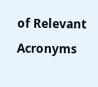of Relevant Acronyms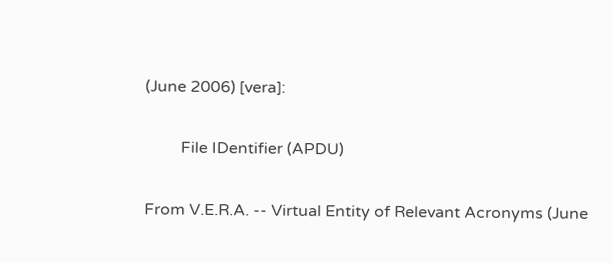(June 2006) [vera]:

         File IDentifier (APDU)

From V.E.R.A. -- Virtual Entity of Relevant Acronyms (June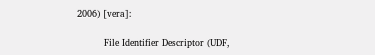2006) [vera]:

         File Identifier Descriptor (UDF,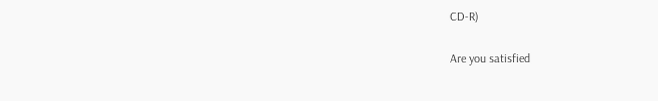CD-R)

Are you satisfied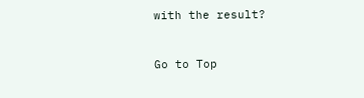with the result?


Go to Top